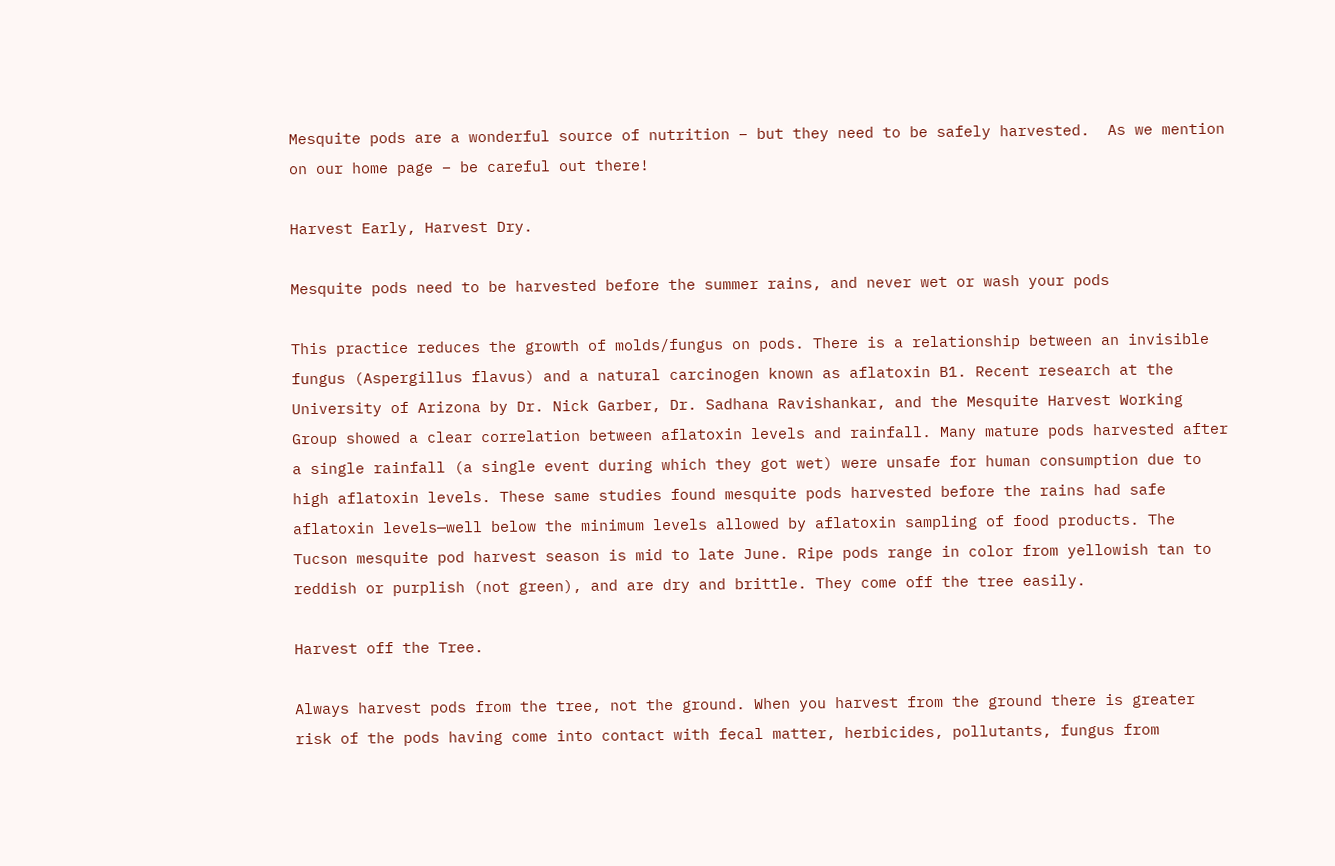Mesquite pods are a wonderful source of nutrition – but they need to be safely harvested.  As we mention on our home page – be careful out there!

Harvest Early, Harvest Dry.

Mesquite pods need to be harvested before the summer rains, and never wet or wash your pods

This practice reduces the growth of molds/fungus on pods. There is a relationship between an invisible fungus (Aspergillus flavus) and a natural carcinogen known as aflatoxin B1. Recent research at the University of Arizona by Dr. Nick Garber, Dr. Sadhana Ravishankar, and the Mesquite Harvest Working Group showed a clear correlation between aflatoxin levels and rainfall. Many mature pods harvested after a single rainfall (a single event during which they got wet) were unsafe for human consumption due to high aflatoxin levels. These same studies found mesquite pods harvested before the rains had safe aflatoxin levels—well below the minimum levels allowed by aflatoxin sampling of food products. The Tucson mesquite pod harvest season is mid to late June. Ripe pods range in color from yellowish tan to reddish or purplish (not green), and are dry and brittle. They come off the tree easily.

Harvest off the Tree.

Always harvest pods from the tree, not the ground. When you harvest from the ground there is greater risk of the pods having come into contact with fecal matter, herbicides, pollutants, fungus from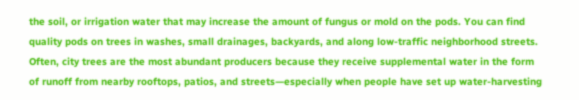the soil, or irrigation water that may increase the amount of fungus or mold on the pods. You can find quality pods on trees in washes, small drainages, backyards, and along low-traffic neighborhood streets. Often, city trees are the most abundant producers because they receive supplemental water in the form of runoff from nearby rooftops, patios, and streets—especially when people have set up water-harvesting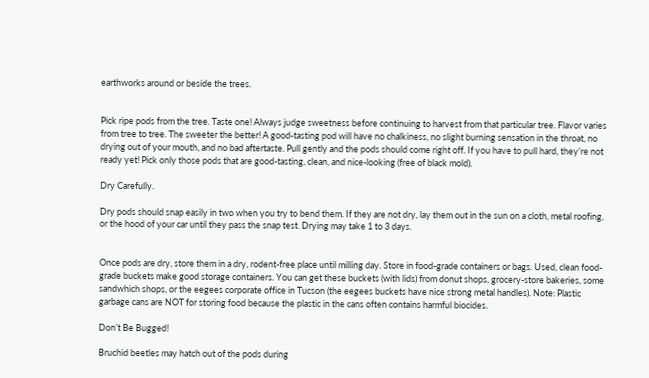earthworks around or beside the trees.


Pick ripe pods from the tree. Taste one! Always judge sweetness before continuing to harvest from that particular tree. Flavor varies from tree to tree. The sweeter the better! A good-tasting pod will have no chalkiness, no slight burning sensation in the throat, no drying out of your mouth, and no bad aftertaste. Pull gently and the pods should come right off. If you have to pull hard, they’re not ready yet! Pick only those pods that are good-tasting, clean, and nice-looking (free of black mold).

Dry Carefully.

Dry pods should snap easily in two when you try to bend them. If they are not dry, lay them out in the sun on a cloth, metal roofing, or the hood of your car until they pass the snap test. Drying may take 1 to 3 days.


Once pods are dry, store them in a dry, rodent-free place until milling day. Store in food-grade containers or bags. Used, clean food-grade buckets make good storage containers. You can get these buckets (with lids) from donut shops, grocery-store bakeries, some sandwhich shops, or the eegees corporate office in Tucson (the eegees buckets have nice strong metal handles). Note: Plastic garbage cans are NOT for storing food because the plastic in the cans often contains harmful biocides.

Don’t Be Bugged!

Bruchid beetles may hatch out of the pods during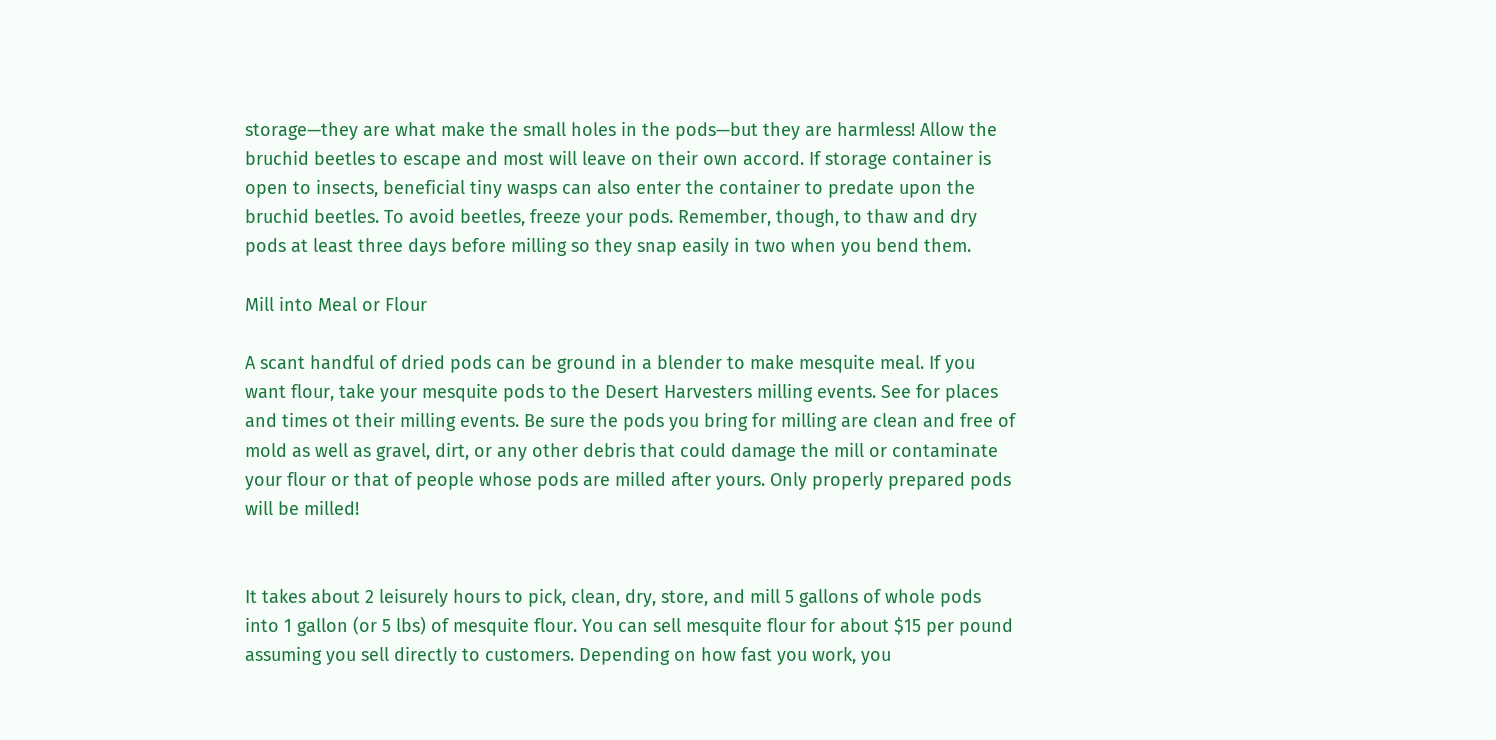storage—they are what make the small holes in the pods—but they are harmless! Allow the bruchid beetles to escape and most will leave on their own accord. If storage container is open to insects, beneficial tiny wasps can also enter the container to predate upon the bruchid beetles. To avoid beetles, freeze your pods. Remember, though, to thaw and dry pods at least three days before milling so they snap easily in two when you bend them.

Mill into Meal or Flour

A scant handful of dried pods can be ground in a blender to make mesquite meal. If you want flour, take your mesquite pods to the Desert Harvesters milling events. See for places and times ot their milling events. Be sure the pods you bring for milling are clean and free of mold as well as gravel, dirt, or any other debris that could damage the mill or contaminate your flour or that of people whose pods are milled after yours. Only properly prepared pods will be milled!


It takes about 2 leisurely hours to pick, clean, dry, store, and mill 5 gallons of whole pods into 1 gallon (or 5 lbs) of mesquite flour. You can sell mesquite flour for about $15 per pound assuming you sell directly to customers. Depending on how fast you work, you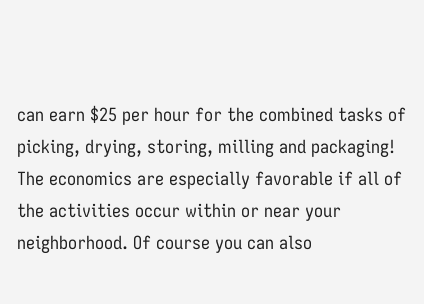can earn $25 per hour for the combined tasks of picking, drying, storing, milling and packaging! The economics are especially favorable if all of the activities occur within or near your neighborhood. Of course you can also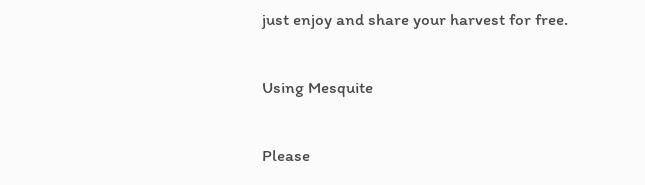just enjoy and share your harvest for free.

Using Mesquite

Please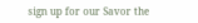sign up for our Savor the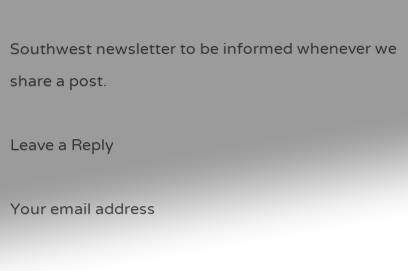Southwest newsletter to be informed whenever we share a post.

Leave a Reply

Your email address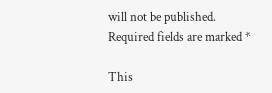will not be published. Required fields are marked *

This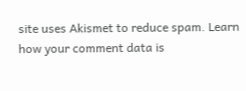site uses Akismet to reduce spam. Learn how your comment data is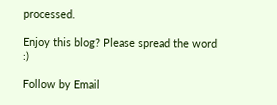processed.

Enjoy this blog? Please spread the word :)

Follow by Email